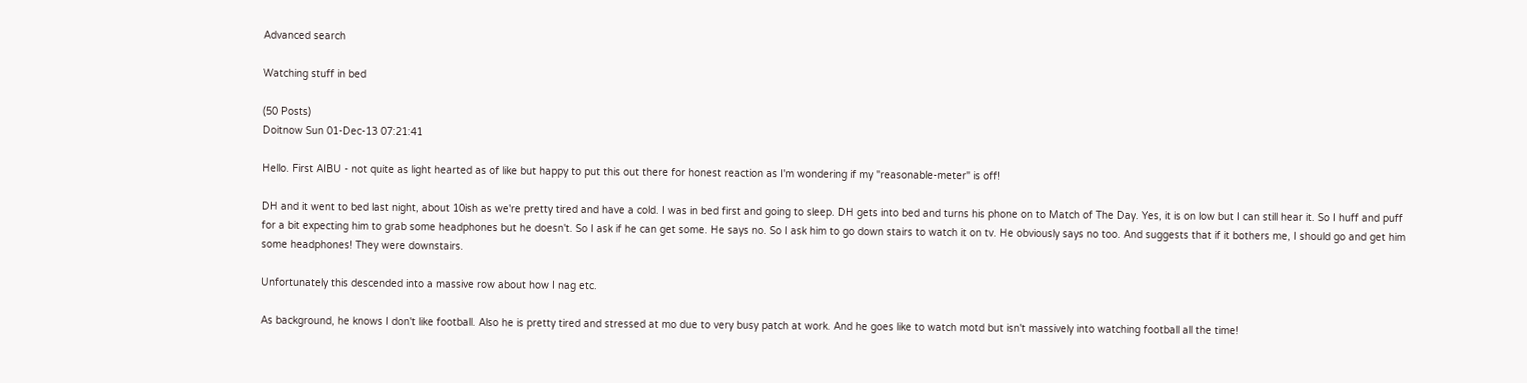Advanced search

Watching stuff in bed

(50 Posts)
Doitnow Sun 01-Dec-13 07:21:41

Hello. First AIBU - not quite as light hearted as of like but happy to put this out there for honest reaction as I'm wondering if my "reasonable-meter" is off!

DH and it went to bed last night, about 10ish as we're pretty tired and have a cold. I was in bed first and going to sleep. DH gets into bed and turns his phone on to Match of The Day. Yes, it is on low but I can still hear it. So I huff and puff for a bit expecting him to grab some headphones but he doesn't. So I ask if he can get some. He says no. So I ask him to go down stairs to watch it on tv. He obviously says no too. And suggests that if it bothers me, I should go and get him some headphones! They were downstairs.

Unfortunately this descended into a massive row about how I nag etc.

As background, he knows I don't like football. Also he is pretty tired and stressed at mo due to very busy patch at work. And he goes like to watch motd but isn't massively into watching football all the time!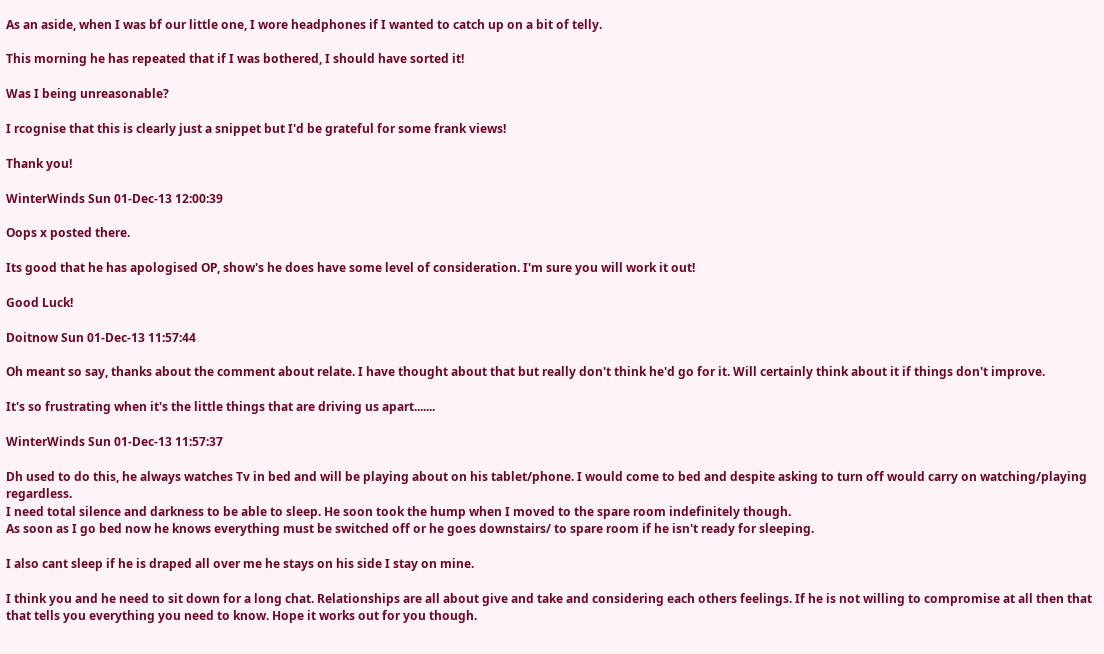As an aside, when I was bf our little one, I wore headphones if I wanted to catch up on a bit of telly.

This morning he has repeated that if I was bothered, I should have sorted it!

Was I being unreasonable?

I rcognise that this is clearly just a snippet but I'd be grateful for some frank views!

Thank you!

WinterWinds Sun 01-Dec-13 12:00:39

Oops x posted there.

Its good that he has apologised OP, show's he does have some level of consideration. I'm sure you will work it out!

Good Luck!

Doitnow Sun 01-Dec-13 11:57:44

Oh meant so say, thanks about the comment about relate. I have thought about that but really don't think he'd go for it. Will certainly think about it if things don't improve.

It's so frustrating when it's the little things that are driving us apart.......

WinterWinds Sun 01-Dec-13 11:57:37

Dh used to do this, he always watches Tv in bed and will be playing about on his tablet/phone. I would come to bed and despite asking to turn off would carry on watching/playing regardless.
I need total silence and darkness to be able to sleep. He soon took the hump when I moved to the spare room indefinitely though.
As soon as I go bed now he knows everything must be switched off or he goes downstairs/ to spare room if he isn't ready for sleeping.

I also cant sleep if he is draped all over me he stays on his side I stay on mine.

I think you and he need to sit down for a long chat. Relationships are all about give and take and considering each others feelings. If he is not willing to compromise at all then that that tells you everything you need to know. Hope it works out for you though.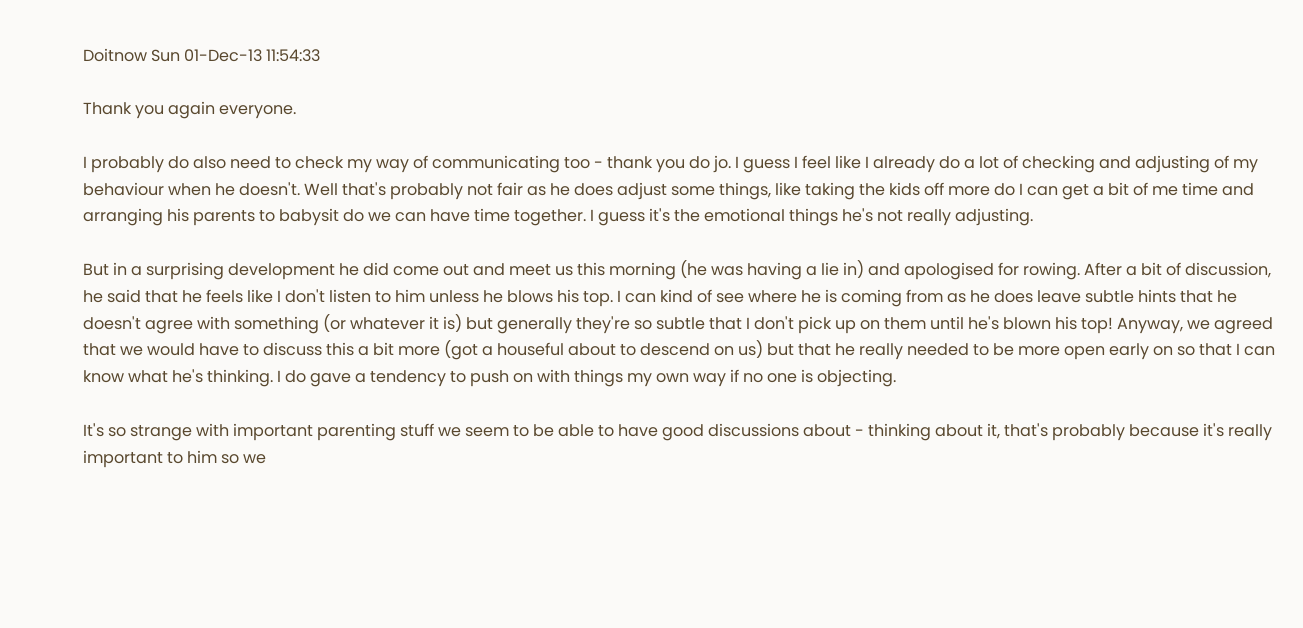Doitnow Sun 01-Dec-13 11:54:33

Thank you again everyone.

I probably do also need to check my way of communicating too - thank you do jo. I guess I feel like I already do a lot of checking and adjusting of my behaviour when he doesn't. Well that's probably not fair as he does adjust some things, like taking the kids off more do I can get a bit of me time and arranging his parents to babysit do we can have time together. I guess it's the emotional things he's not really adjusting.

But in a surprising development he did come out and meet us this morning (he was having a lie in) and apologised for rowing. After a bit of discussion, he said that he feels like I don't listen to him unless he blows his top. I can kind of see where he is coming from as he does leave subtle hints that he doesn't agree with something (or whatever it is) but generally they're so subtle that I don't pick up on them until he's blown his top! Anyway, we agreed that we would have to discuss this a bit more (got a houseful about to descend on us) but that he really needed to be more open early on so that I can know what he's thinking. I do gave a tendency to push on with things my own way if no one is objecting.

It's so strange with important parenting stuff we seem to be able to have good discussions about - thinking about it, that's probably because it's really important to him so we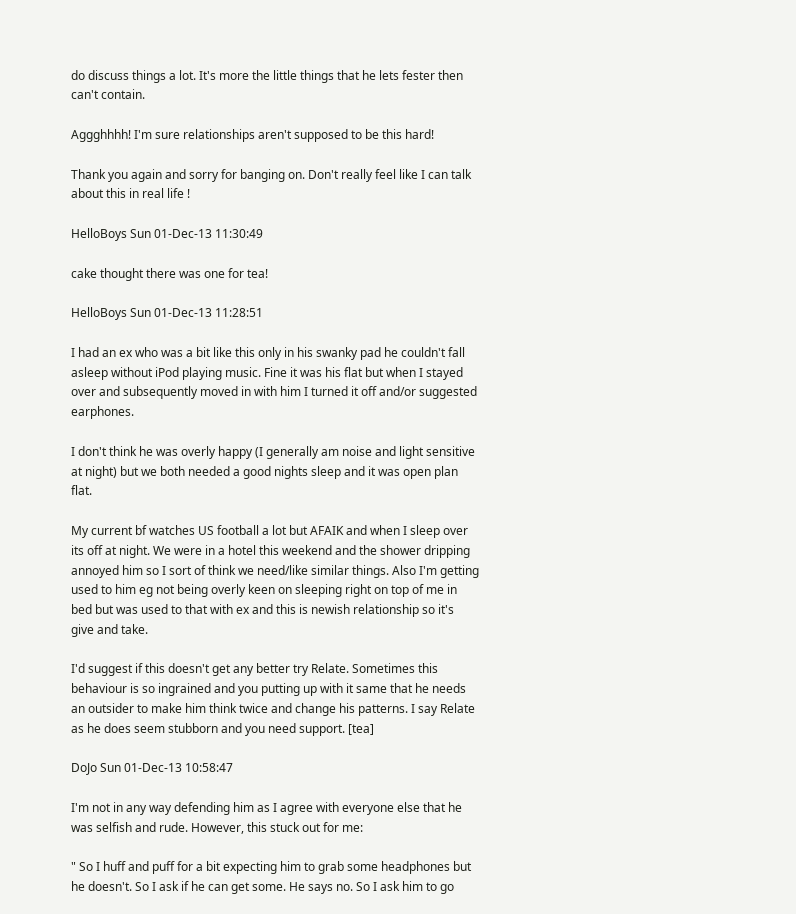do discuss things a lot. It's more the little things that he lets fester then can't contain.

Aggghhhh! I'm sure relationships aren't supposed to be this hard!

Thank you again and sorry for banging on. Don't really feel like I can talk about this in real life !

HelloBoys Sun 01-Dec-13 11:30:49

cake thought there was one for tea!

HelloBoys Sun 01-Dec-13 11:28:51

I had an ex who was a bit like this only in his swanky pad he couldn't fall asleep without iPod playing music. Fine it was his flat but when I stayed over and subsequently moved in with him I turned it off and/or suggested earphones.

I don't think he was overly happy (I generally am noise and light sensitive at night) but we both needed a good nights sleep and it was open plan flat.

My current bf watches US football a lot but AFAIK and when I sleep over its off at night. We were in a hotel this weekend and the shower dripping annoyed him so I sort of think we need/like similar things. Also I'm getting used to him eg not being overly keen on sleeping right on top of me in bed but was used to that with ex and this is newish relationship so it's give and take.

I'd suggest if this doesn't get any better try Relate. Sometimes this behaviour is so ingrained and you putting up with it same that he needs an outsider to make him think twice and change his patterns. I say Relate as he does seem stubborn and you need support. [tea]

DoJo Sun 01-Dec-13 10:58:47

I'm not in any way defending him as I agree with everyone else that he was selfish and rude. However, this stuck out for me:

" So I huff and puff for a bit expecting him to grab some headphones but he doesn't. So I ask if he can get some. He says no. So I ask him to go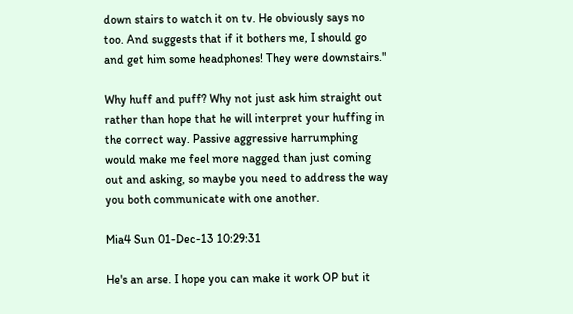down stairs to watch it on tv. He obviously says no too. And suggests that if it bothers me, I should go and get him some headphones! They were downstairs."

Why huff and puff? Why not just ask him straight out rather than hope that he will interpret your huffing in the correct way. Passive aggressive harrumphing would make me feel more nagged than just coming out and asking, so maybe you need to address the way you both communicate with one another.

Mia4 Sun 01-Dec-13 10:29:31

He's an arse. I hope you can make it work OP but it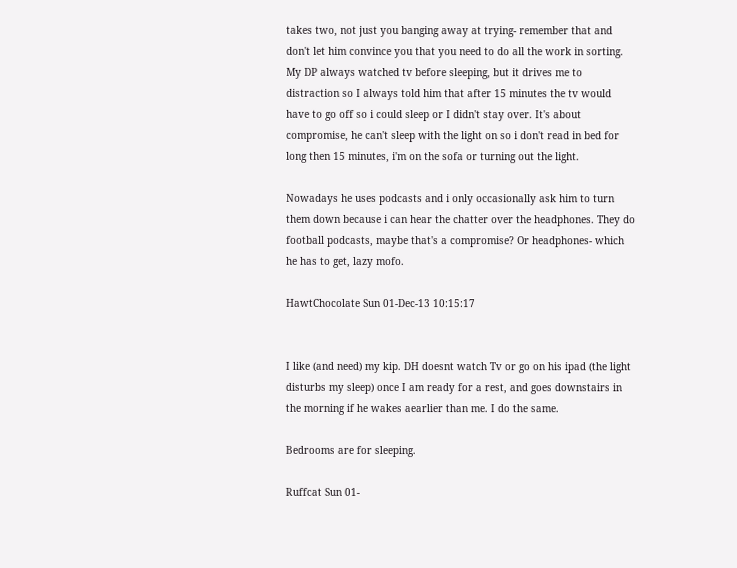takes two, not just you banging away at trying- remember that and don't let him convince you that you need to do all the work in sorting. My DP always watched tv before sleeping, but it drives me to distraction so I always told him that after 15 minutes the tv would have to go off so i could sleep or I didn't stay over. It's about compromise, he can't sleep with the light on so i don't read in bed for long then 15 minutes, i'm on the sofa or turning out the light.

Nowadays he uses podcasts and i only occasionally ask him to turn them down because i can hear the chatter over the headphones. They do football podcasts, maybe that's a compromise? Or headphones- which he has to get, lazy mofo.

HawtChocolate Sun 01-Dec-13 10:15:17


I like (and need) my kip. DH doesnt watch Tv or go on his ipad (the light disturbs my sleep) once I am ready for a rest, and goes downstairs in the morning if he wakes aearlier than me. I do the same.

Bedrooms are for sleeping.

Ruffcat Sun 01-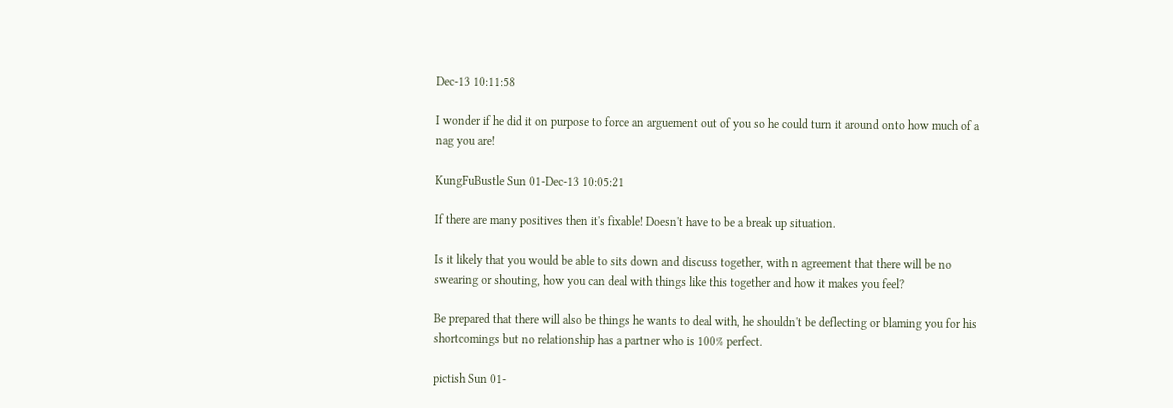Dec-13 10:11:58

I wonder if he did it on purpose to force an arguement out of you so he could turn it around onto how much of a nag you are!

KungFuBustle Sun 01-Dec-13 10:05:21

If there are many positives then it's fixable! Doesn't have to be a break up situation.

Is it likely that you would be able to sits down and discuss together, with n agreement that there will be no swearing or shouting, how you can deal with things like this together and how it makes you feel?

Be prepared that there will also be things he wants to deal with, he shouldn't be deflecting or blaming you for his shortcomings but no relationship has a partner who is 100% perfect.

pictish Sun 01-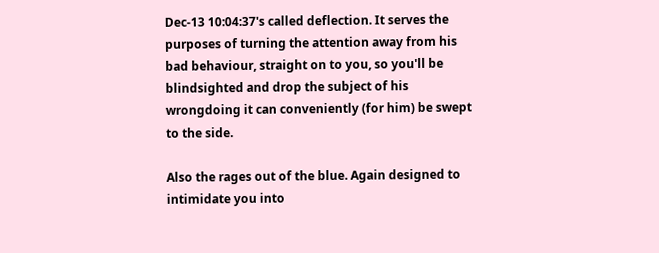Dec-13 10:04:37's called deflection. It serves the purposes of turning the attention away from his bad behaviour, straight on to you, so you'll be blindsighted and drop the subject of his wrongdoing it can conveniently (for him) be swept to the side.

Also the rages out of the blue. Again designed to intimidate you into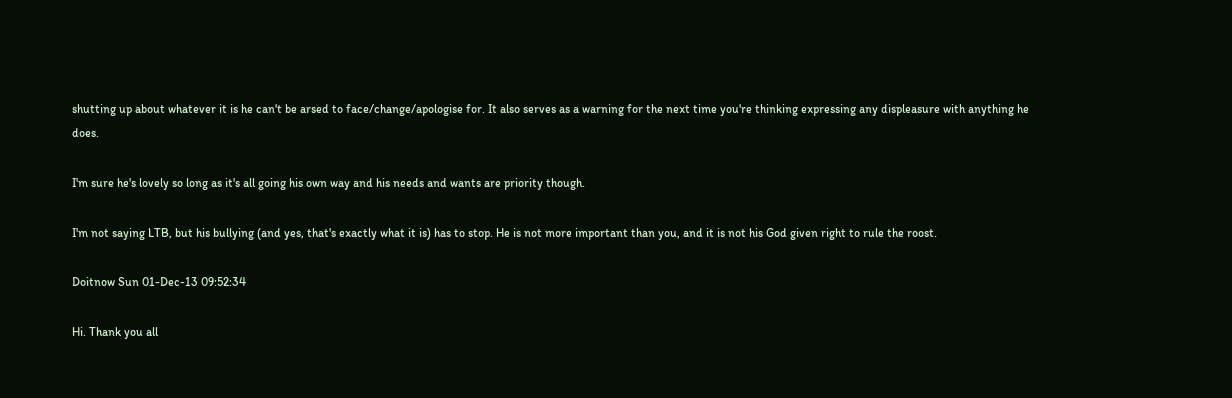shutting up about whatever it is he can't be arsed to face/change/apologise for. It also serves as a warning for the next time you're thinking expressing any displeasure with anything he does.

I'm sure he's lovely so long as it's all going his own way and his needs and wants are priority though.

I'm not saying LTB, but his bullying (and yes, that's exactly what it is) has to stop. He is not more important than you, and it is not his God given right to rule the roost.

Doitnow Sun 01-Dec-13 09:52:34

Hi. Thank you all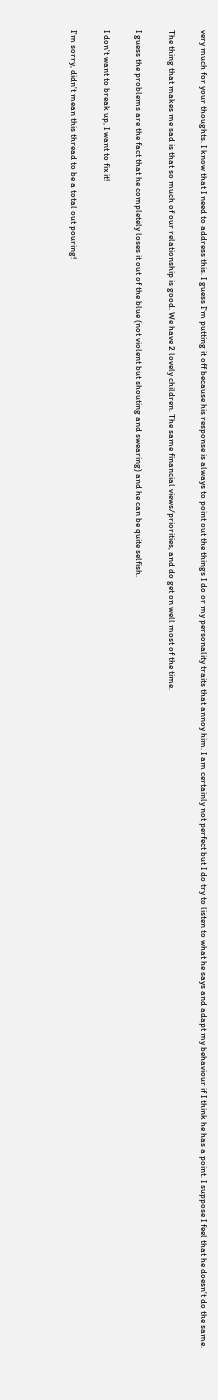very much for your thoughts. I know that I need to address this. I guess I'm putting it off because his response is always to point out the things I do or my personality traits that annoy him. I am certainly not perfect but I do try to listen to what he says and adapt my behaviour if I think he has a point. I suppose I feel that he doesn't do the same.

The thing that makes me sad is that so much of our relationship is good. We have 2 lovely children. The same financial views/priorities, and do get on well most of the time.

I guess the problems are the fact that he completely loses it out of the blue (not violent but shouting and swearing) and he can be quite selfish.

I don't want to break up, I want to fix it!

I'm sorry, didn't mean this thread to be a total out pouring!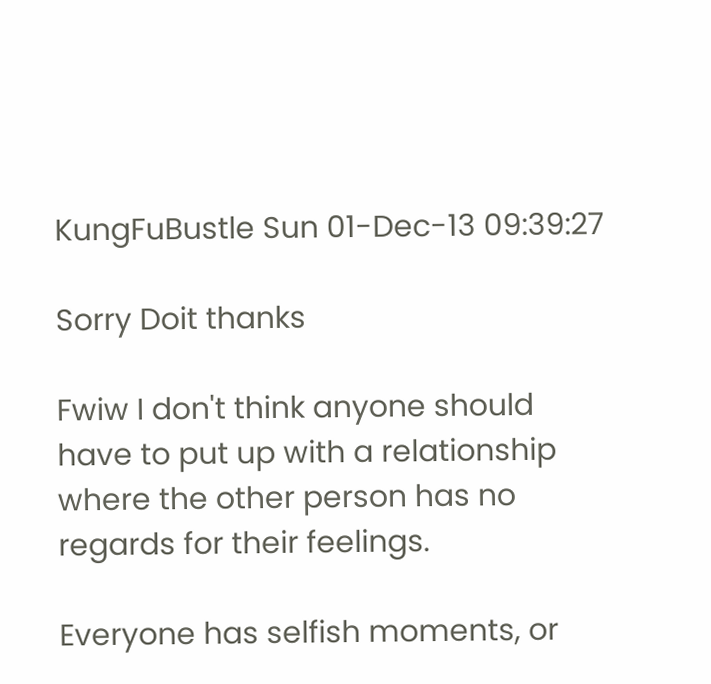KungFuBustle Sun 01-Dec-13 09:39:27

Sorry Doit thanks

Fwiw I don't think anyone should have to put up with a relationship where the other person has no regards for their feelings.

Everyone has selfish moments, or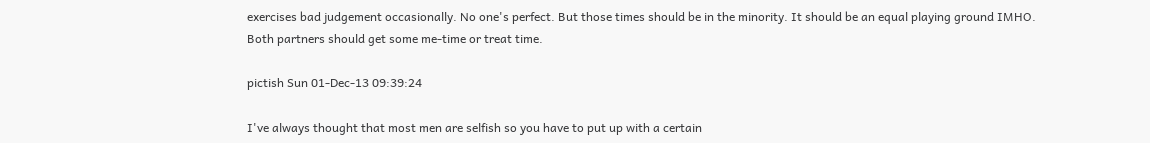exercises bad judgement occasionally. No one's perfect. But those times should be in the minority. It should be an equal playing ground IMHO. Both partners should get some me-time or treat time.

pictish Sun 01-Dec-13 09:39:24

I've always thought that most men are selfish so you have to put up with a certain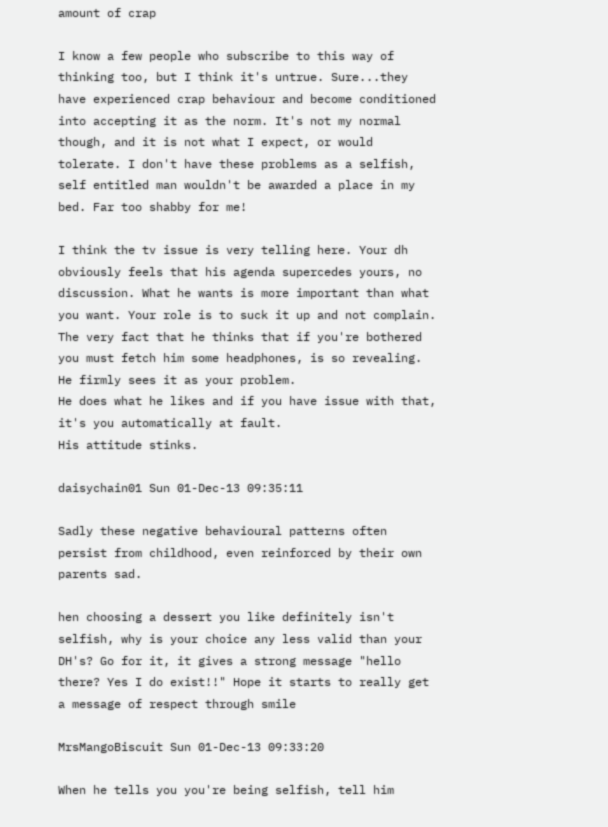amount of crap

I know a few people who subscribe to this way of thinking too, but I think it's untrue. Sure...they have experienced crap behaviour and become conditioned into accepting it as the norm. It's not my normal though, and it is not what I expect, or would tolerate. I don't have these problems as a selfish, self entitled man wouldn't be awarded a place in my bed. Far too shabby for me!

I think the tv issue is very telling here. Your dh obviously feels that his agenda supercedes yours, no discussion. What he wants is more important than what you want. Your role is to suck it up and not complain.
The very fact that he thinks that if you're bothered you must fetch him some headphones, is so revealing. He firmly sees it as your problem.
He does what he likes and if you have issue with that, it's you automatically at fault.
His attitude stinks.

daisychain01 Sun 01-Dec-13 09:35:11

Sadly these negative behavioural patterns often persist from childhood, even reinforced by their own parents sad.

hen choosing a dessert you like definitely isn't selfish, why is your choice any less valid than your DH's? Go for it, it gives a strong message "hello there? Yes I do exist!!" Hope it starts to really get a message of respect through smile

MrsMangoBiscuit Sun 01-Dec-13 09:33:20

When he tells you you're being selfish, tell him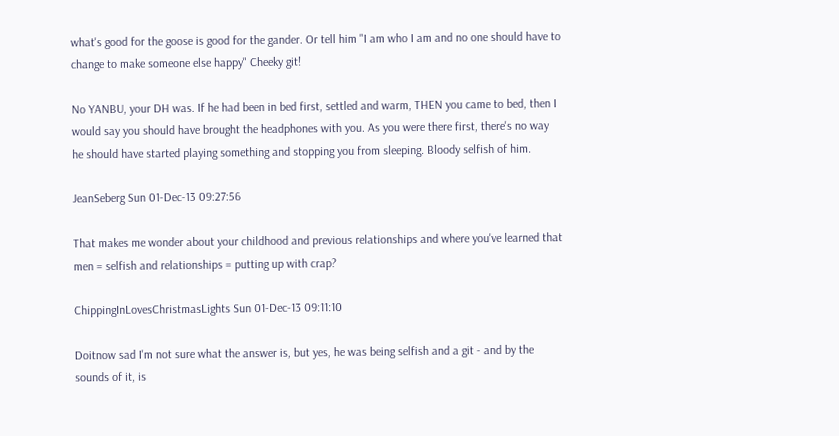what's good for the goose is good for the gander. Or tell him "I am who I am and no one should have to change to make someone else happy" Cheeky git!

No YANBU, your DH was. If he had been in bed first, settled and warm, THEN you came to bed, then I would say you should have brought the headphones with you. As you were there first, there's no way he should have started playing something and stopping you from sleeping. Bloody selfish of him.

JeanSeberg Sun 01-Dec-13 09:27:56

That makes me wonder about your childhood and previous relationships and where you've learned that men = selfish and relationships = putting up with crap?

ChippingInLovesChristmasLights Sun 01-Dec-13 09:11:10

Doitnow sad I'm not sure what the answer is, but yes, he was being selfish and a git - and by the sounds of it, is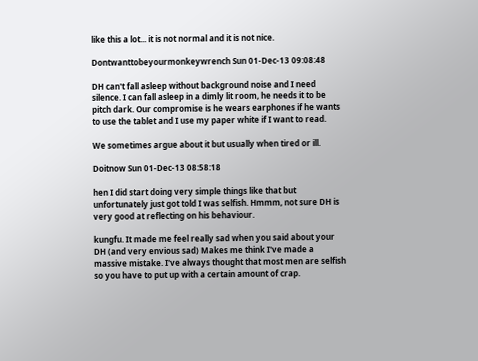like this a lot... it is not normal and it is not nice.

Dontwanttobeyourmonkeywrench Sun 01-Dec-13 09:08:48

DH can't fall asleep without background noise and I need silence. I can fall asleep in a dimly lit room, he needs it to be pitch dark. Our compromise is he wears earphones if he wants to use the tablet and I use my paper white if I want to read.

We sometimes argue about it but usually when tired or ill.

Doitnow Sun 01-Dec-13 08:58:18

hen I did start doing very simple things like that but unfortunately just got told I was selfish. Hmmm, not sure DH is very good at reflecting on his behaviour.

kungfu. It made me feel really sad when you said about your DH (and very envious sad) Makes me think I've made a massive mistake. I've always thought that most men are selfish so you have to put up with a certain amount of crap.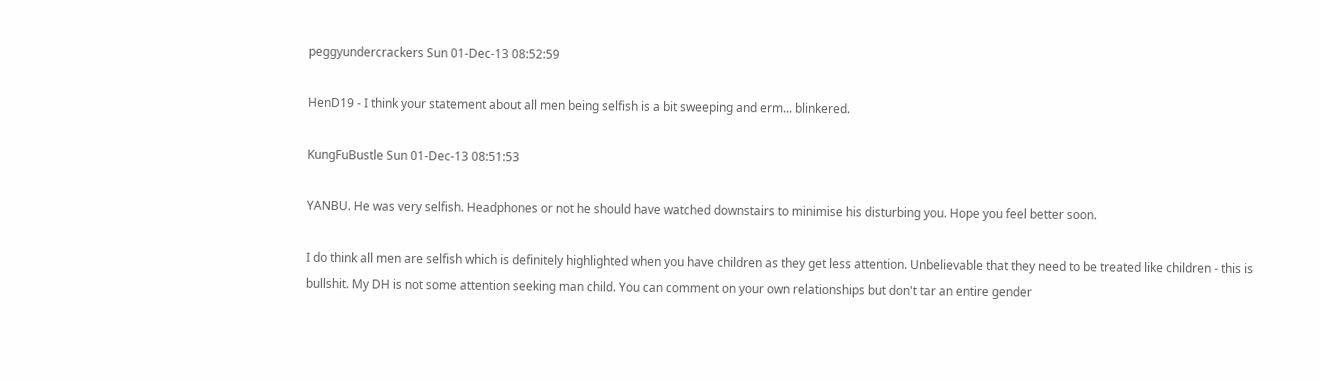peggyundercrackers Sun 01-Dec-13 08:52:59

HenD19 - I think your statement about all men being selfish is a bit sweeping and erm... blinkered.

KungFuBustle Sun 01-Dec-13 08:51:53

YANBU. He was very selfish. Headphones or not he should have watched downstairs to minimise his disturbing you. Hope you feel better soon.

I do think all men are selfish which is definitely highlighted when you have children as they get less attention. Unbelievable that they need to be treated like children - this is bullshit. My DH is not some attention seeking man child. You can comment on your own relationships but don't tar an entire gender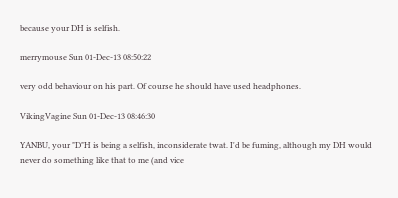because your DH is selfish.

merrymouse Sun 01-Dec-13 08:50:22

very odd behaviour on his part. Of course he should have used headphones.

VikingVagine Sun 01-Dec-13 08:46:30

YANBU, your "D"H is being a selfish, inconsiderate twat. I'd be fuming, although my DH would never do something like that to me (and vice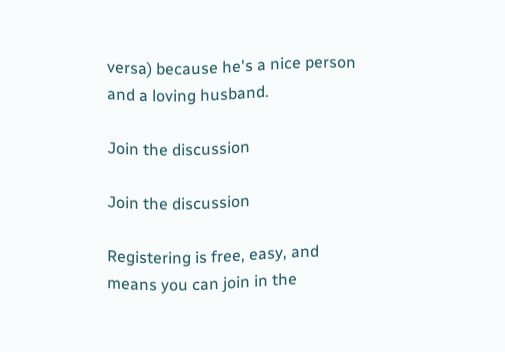versa) because he's a nice person and a loving husband.

Join the discussion

Join the discussion

Registering is free, easy, and means you can join in the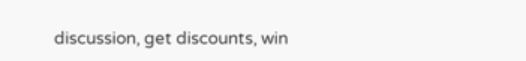discussion, get discounts, win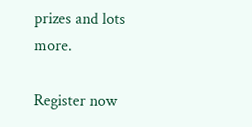prizes and lots more.

Register now